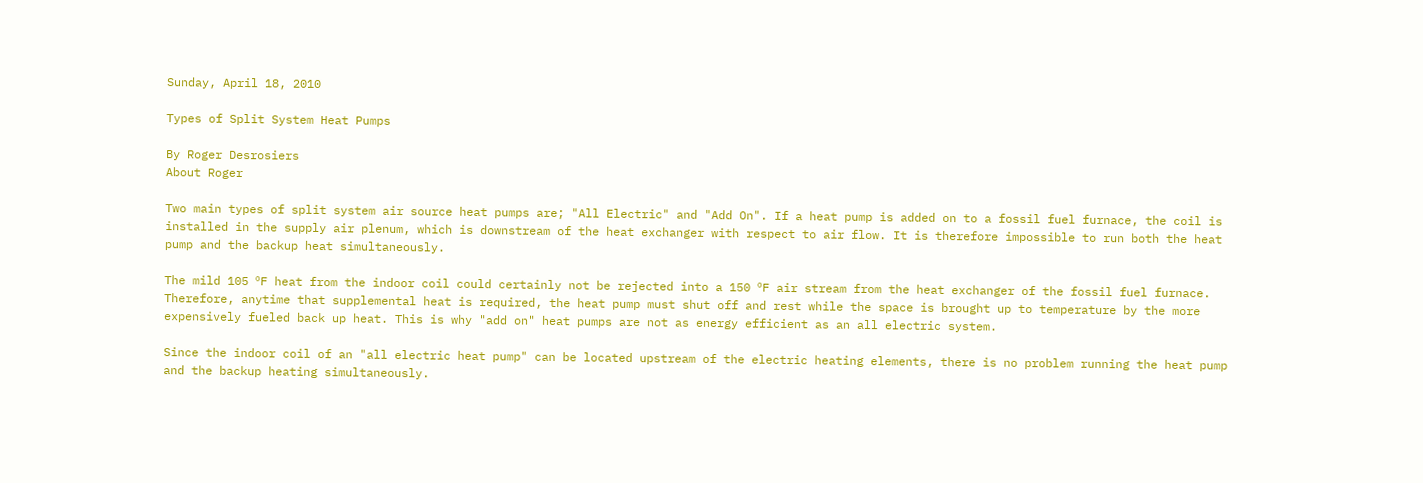Sunday, April 18, 2010

Types of Split System Heat Pumps

By Roger Desrosiers
About Roger

Two main types of split system air source heat pumps are; "All Electric" and "Add On". If a heat pump is added on to a fossil fuel furnace, the coil is installed in the supply air plenum, which is downstream of the heat exchanger with respect to air flow. It is therefore impossible to run both the heat pump and the backup heat simultaneously.

The mild 105 ºF heat from the indoor coil could certainly not be rejected into a 150 ºF air stream from the heat exchanger of the fossil fuel furnace. Therefore, anytime that supplemental heat is required, the heat pump must shut off and rest while the space is brought up to temperature by the more expensively fueled back up heat. This is why "add on" heat pumps are not as energy efficient as an all electric system.

Since the indoor coil of an "all electric heat pump" can be located upstream of the electric heating elements, there is no problem running the heat pump and the backup heating simultaneously.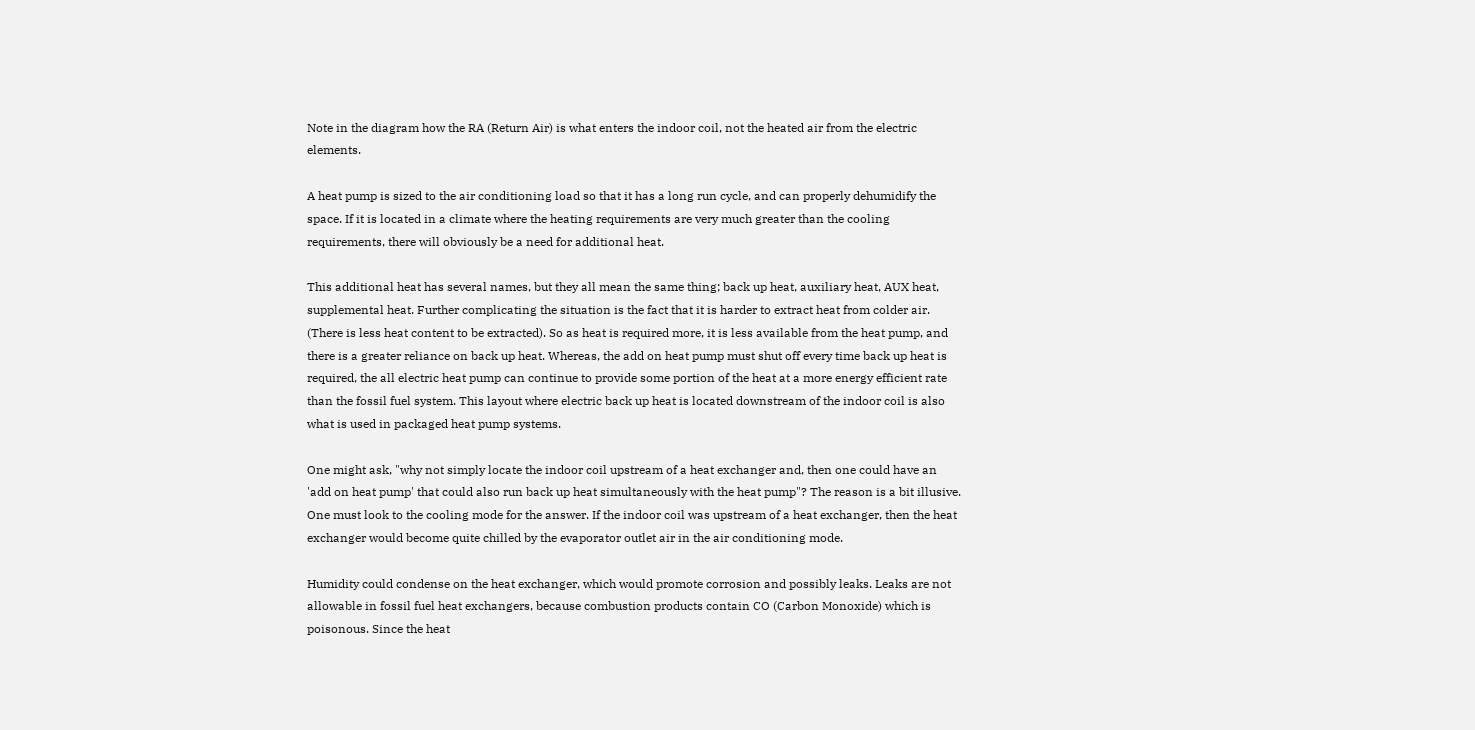Note in the diagram how the RA (Return Air) is what enters the indoor coil, not the heated air from the electric elements.

A heat pump is sized to the air conditioning load so that it has a long run cycle, and can properly dehumidify the space. If it is located in a climate where the heating requirements are very much greater than the cooling requirements, there will obviously be a need for additional heat.

This additional heat has several names, but they all mean the same thing; back up heat, auxiliary heat, AUX heat, supplemental heat. Further complicating the situation is the fact that it is harder to extract heat from colder air. (There is less heat content to be extracted). So as heat is required more, it is less available from the heat pump, and there is a greater reliance on back up heat. Whereas, the add on heat pump must shut off every time back up heat is required, the all electric heat pump can continue to provide some portion of the heat at a more energy efficient rate than the fossil fuel system. This layout where electric back up heat is located downstream of the indoor coil is also what is used in packaged heat pump systems.

One might ask, "why not simply locate the indoor coil upstream of a heat exchanger and, then one could have an 'add on heat pump' that could also run back up heat simultaneously with the heat pump"? The reason is a bit illusive. One must look to the cooling mode for the answer. If the indoor coil was upstream of a heat exchanger, then the heat exchanger would become quite chilled by the evaporator outlet air in the air conditioning mode.

Humidity could condense on the heat exchanger, which would promote corrosion and possibly leaks. Leaks are not allowable in fossil fuel heat exchangers, because combustion products contain CO (Carbon Monoxide) which is poisonous. Since the heat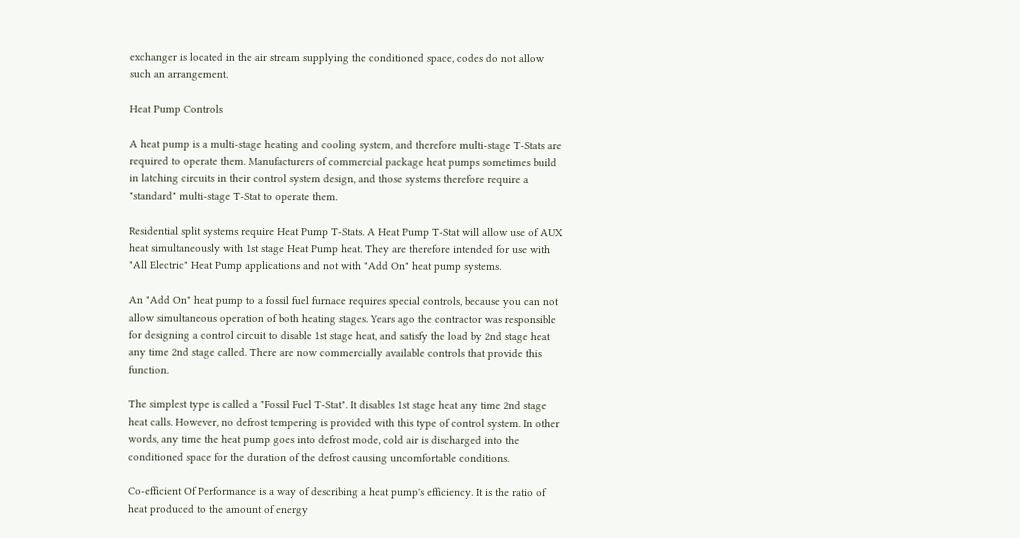exchanger is located in the air stream supplying the conditioned space, codes do not allow such an arrangement.

Heat Pump Controls

A heat pump is a multi-stage heating and cooling system, and therefore multi-stage T-Stats are required to operate them. Manufacturers of commercial package heat pumps sometimes build in latching circuits in their control system design, and those systems therefore require a "standard" multi-stage T-Stat to operate them.

Residential split systems require Heat Pump T-Stats. A Heat Pump T-Stat will allow use of AUX heat simultaneously with 1st stage Heat Pump heat. They are therefore intended for use with "All Electric" Heat Pump applications and not with "Add On" heat pump systems.

An "Add On" heat pump to a fossil fuel furnace requires special controls, because you can not allow simultaneous operation of both heating stages. Years ago the contractor was responsible for designing a control circuit to disable 1st stage heat, and satisfy the load by 2nd stage heat any time 2nd stage called. There are now commercially available controls that provide this function.

The simplest type is called a "Fossil Fuel T-Stat". It disables 1st stage heat any time 2nd stage heat calls. However, no defrost tempering is provided with this type of control system. In other words, any time the heat pump goes into defrost mode, cold air is discharged into the conditioned space for the duration of the defrost causing uncomfortable conditions.

Co-efficient Of Performance is a way of describing a heat pump's efficiency. It is the ratio of heat produced to the amount of energy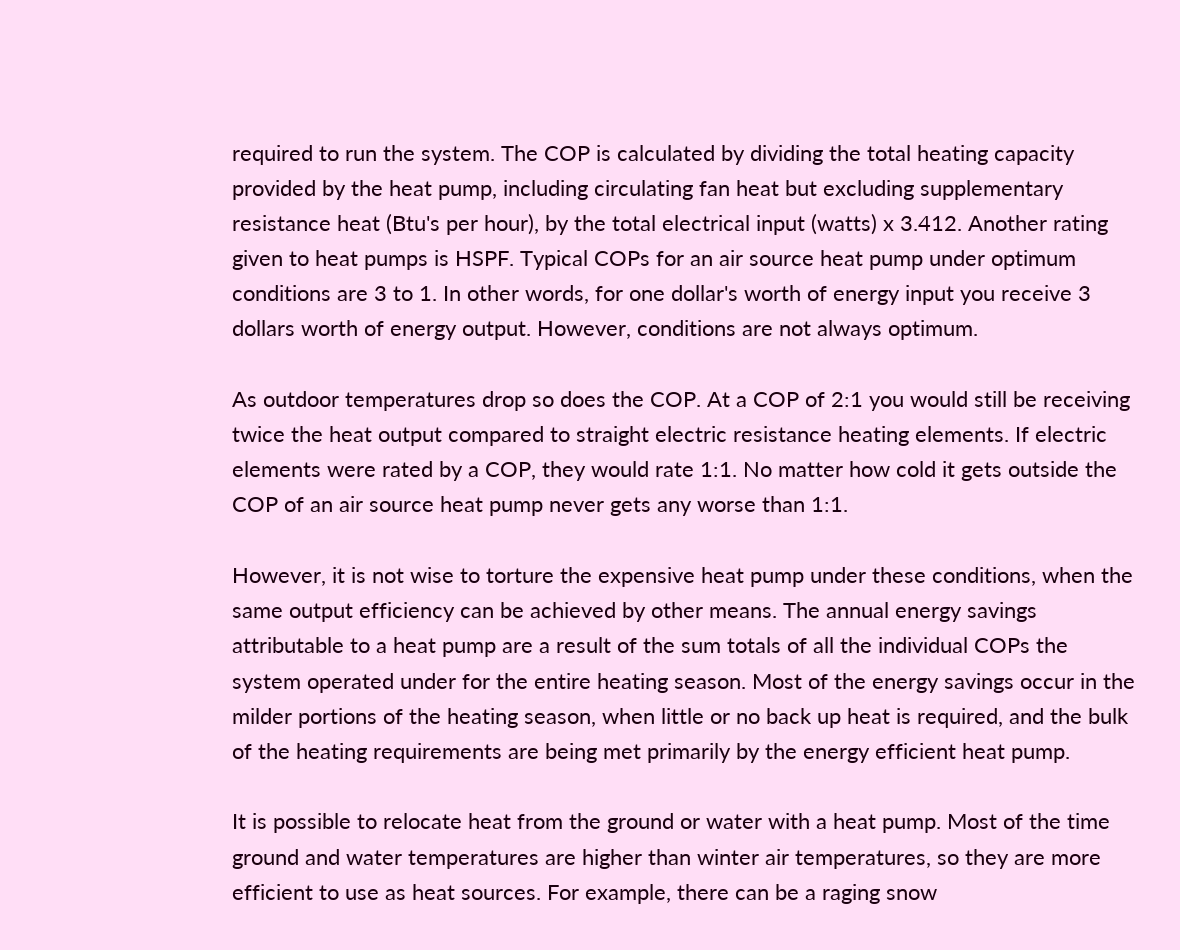required to run the system. The COP is calculated by dividing the total heating capacity provided by the heat pump, including circulating fan heat but excluding supplementary resistance heat (Btu's per hour), by the total electrical input (watts) x 3.412. Another rating given to heat pumps is HSPF. Typical COPs for an air source heat pump under optimum conditions are 3 to 1. In other words, for one dollar's worth of energy input you receive 3 dollars worth of energy output. However, conditions are not always optimum.

As outdoor temperatures drop so does the COP. At a COP of 2:1 you would still be receiving twice the heat output compared to straight electric resistance heating elements. If electric elements were rated by a COP, they would rate 1:1. No matter how cold it gets outside the COP of an air source heat pump never gets any worse than 1:1.

However, it is not wise to torture the expensive heat pump under these conditions, when the same output efficiency can be achieved by other means. The annual energy savings attributable to a heat pump are a result of the sum totals of all the individual COPs the system operated under for the entire heating season. Most of the energy savings occur in the milder portions of the heating season, when little or no back up heat is required, and the bulk of the heating requirements are being met primarily by the energy efficient heat pump.

It is possible to relocate heat from the ground or water with a heat pump. Most of the time ground and water temperatures are higher than winter air temperatures, so they are more efficient to use as heat sources. For example, there can be a raging snow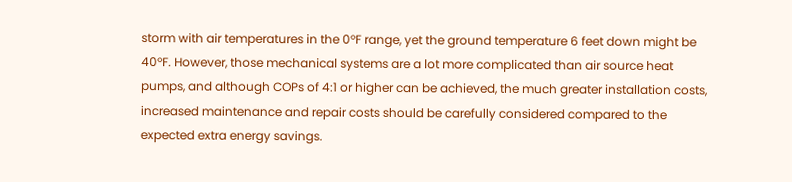storm with air temperatures in the 0ºF range, yet the ground temperature 6 feet down might be 40ºF. However, those mechanical systems are a lot more complicated than air source heat pumps, and although COPs of 4:1 or higher can be achieved, the much greater installation costs, increased maintenance and repair costs should be carefully considered compared to the expected extra energy savings.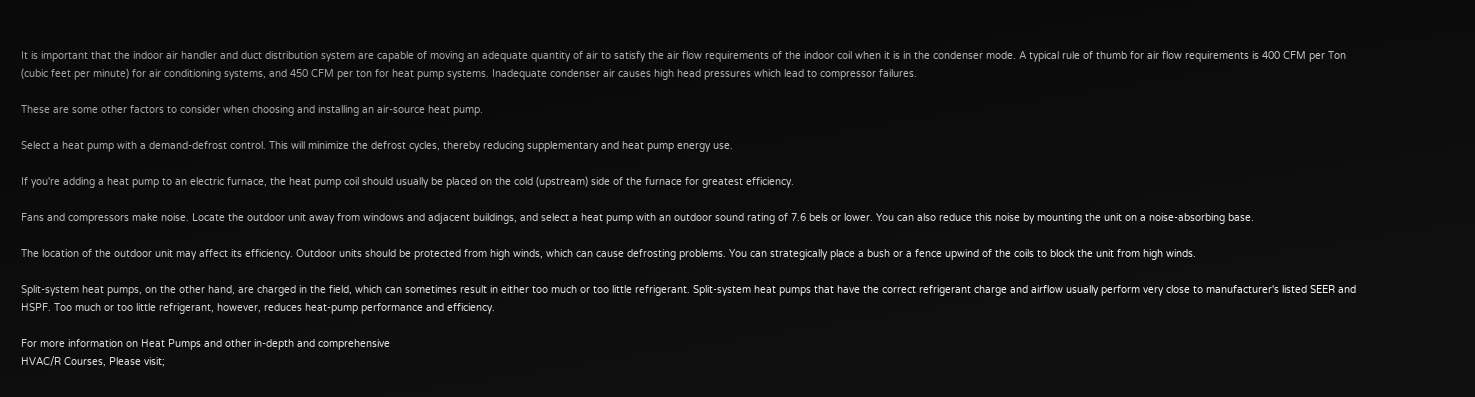It is important that the indoor air handler and duct distribution system are capable of moving an adequate quantity of air to satisfy the air flow requirements of the indoor coil when it is in the condenser mode. A typical rule of thumb for air flow requirements is 400 CFM per Ton (cubic feet per minute) for air conditioning systems, and 450 CFM per ton for heat pump systems. Inadequate condenser air causes high head pressures which lead to compressor failures.

These are some other factors to consider when choosing and installing an air-source heat pump.

Select a heat pump with a demand-defrost control. This will minimize the defrost cycles, thereby reducing supplementary and heat pump energy use.

If you're adding a heat pump to an electric furnace, the heat pump coil should usually be placed on the cold (upstream) side of the furnace for greatest efficiency.

Fans and compressors make noise. Locate the outdoor unit away from windows and adjacent buildings, and select a heat pump with an outdoor sound rating of 7.6 bels or lower. You can also reduce this noise by mounting the unit on a noise-absorbing base.

The location of the outdoor unit may affect its efficiency. Outdoor units should be protected from high winds, which can cause defrosting problems. You can strategically place a bush or a fence upwind of the coils to block the unit from high winds.

Split-system heat pumps, on the other hand, are charged in the field, which can sometimes result in either too much or too little refrigerant. Split-system heat pumps that have the correct refrigerant charge and airflow usually perform very close to manufacturer's listed SEER and HSPF. Too much or too little refrigerant, however, reduces heat-pump performance and efficiency.

For more information on Heat Pumps and other in-depth and comprehensive
HVAC/R Courses, Please visit;